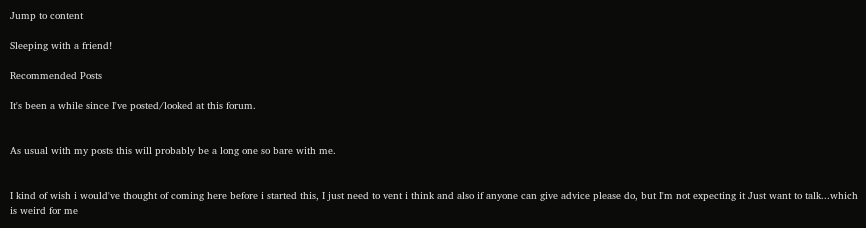Jump to content

Sleeping with a friend!

Recommended Posts

It's been a while since I've posted/looked at this forum.


As usual with my posts this will probably be a long one so bare with me.


I kind of wish i would've thought of coming here before i started this, I just need to vent i think and also if anyone can give advice please do, but I'm not expecting it Just want to talk...which is weird for me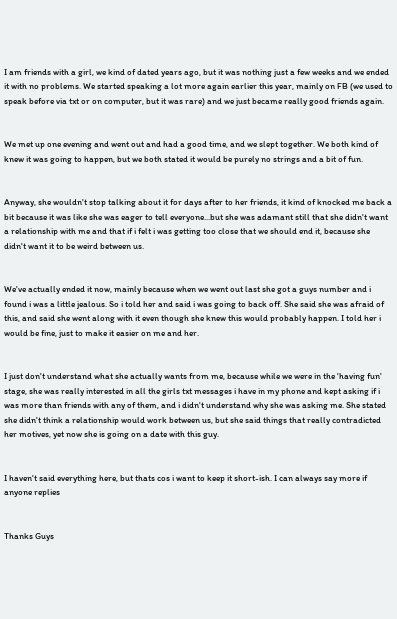I am friends with a girl, we kind of dated years ago, but it was nothing just a few weeks and we ended it with no problems. We started speaking a lot more again earlier this year, mainly on FB (we used to speak before via txt or on computer, but it was rare) and we just became really good friends again.


We met up one evening and went out and had a good time, and we slept together. We both kind of knew it was going to happen, but we both stated it would be purely no strings and a bit of fun.


Anyway, she wouldn't stop talking about it for days after to her friends, it kind of knocked me back a bit because it was like she was eager to tell everyone...but she was adamant still that she didn't want a relationship with me and that if i felt i was getting too close that we should end it, because she didn't want it to be weird between us.


We've actually ended it now, mainly because when we went out last she got a guys number and i found i was a little jealous. So i told her and said i was going to back off. She said she was afraid of this, and said she went along with it even though she knew this would probably happen. I told her i would be fine, just to make it easier on me and her.


I just don't understand what she actually wants from me, because while we were in the 'having fun' stage, she was really interested in all the girls txt messages i have in my phone and kept asking if i was more than friends with any of them, and i didn't understand why she was asking me. She stated she didn't think a relationship would work between us, but she said things that really contradicted her motives, yet now she is going on a date with this guy.


I haven't said everything here, but thats cos i want to keep it short-ish. I can always say more if anyone replies


Thanks Guys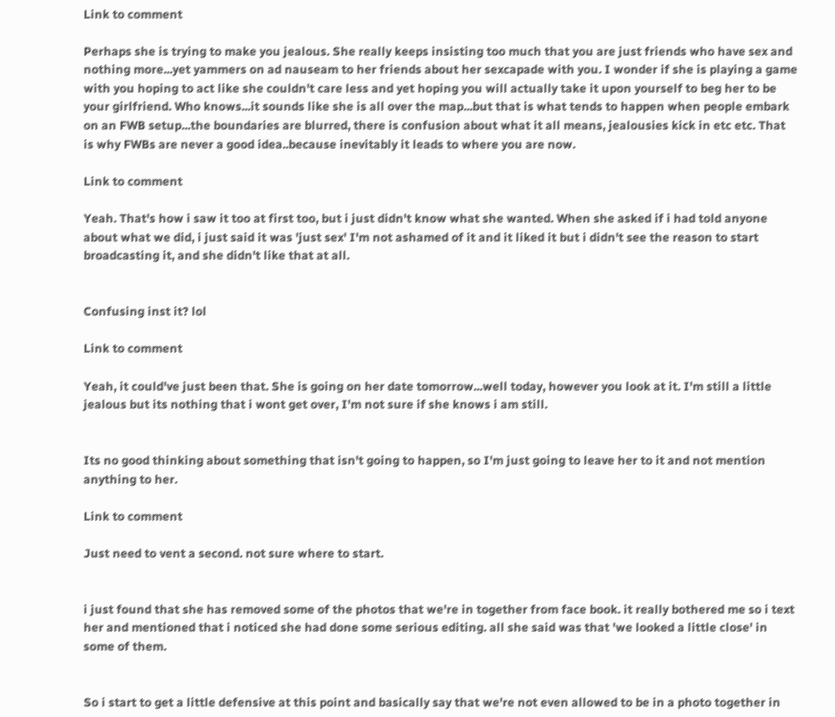Link to comment

Perhaps she is trying to make you jealous. She really keeps insisting too much that you are just friends who have sex and nothing more...yet yammers on ad nauseam to her friends about her sexcapade with you. I wonder if she is playing a game with you hoping to act like she couldn't care less and yet hoping you will actually take it upon yourself to beg her to be your girlfriend. Who knows...it sounds like she is all over the map...but that is what tends to happen when people embark on an FWB setup...the boundaries are blurred, there is confusion about what it all means, jealousies kick in etc etc. That is why FWBs are never a good idea..because inevitably it leads to where you are now.

Link to comment

Yeah. That's how i saw it too at first too, but i just didn't know what she wanted. When she asked if i had told anyone about what we did, i just said it was 'just sex' I'm not ashamed of it and it liked it but i didn't see the reason to start broadcasting it, and she didn't like that at all.


Confusing inst it? lol

Link to comment

Yeah, it could've just been that. She is going on her date tomorrow...well today, however you look at it. I'm still a little jealous but its nothing that i wont get over, I'm not sure if she knows i am still.


Its no good thinking about something that isn't going to happen, so I'm just going to leave her to it and not mention anything to her.

Link to comment

Just need to vent a second. not sure where to start.


i just found that she has removed some of the photos that we're in together from face book. it really bothered me so i text her and mentioned that i noticed she had done some serious editing. all she said was that 'we looked a little close' in some of them.


So i start to get a little defensive at this point and basically say that we're not even allowed to be in a photo together in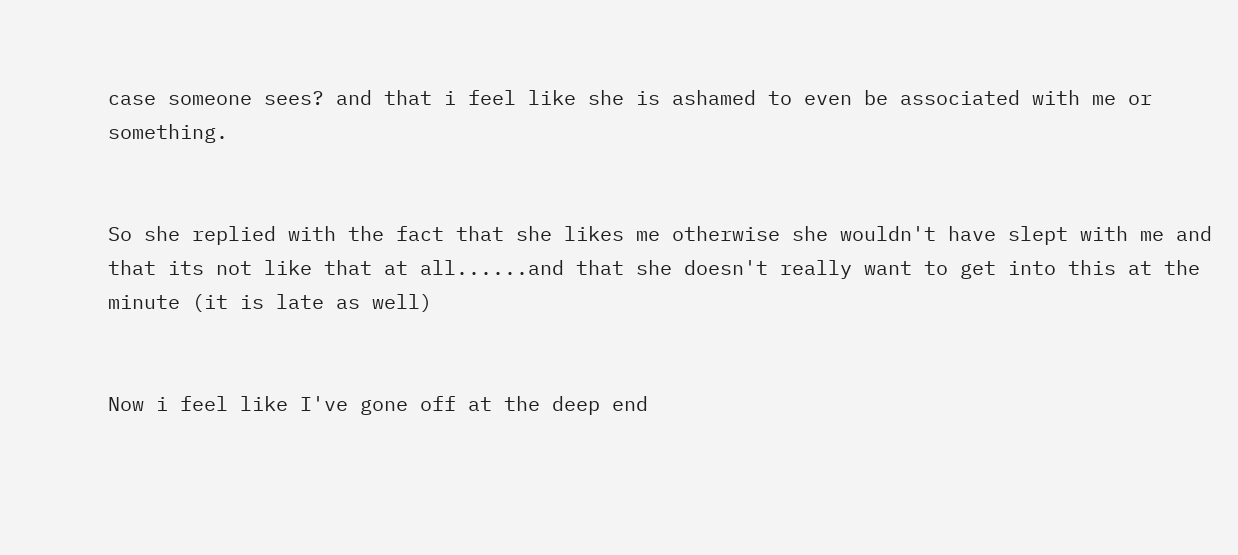case someone sees? and that i feel like she is ashamed to even be associated with me or something.


So she replied with the fact that she likes me otherwise she wouldn't have slept with me and that its not like that at all......and that she doesn't really want to get into this at the minute (it is late as well)


Now i feel like I've gone off at the deep end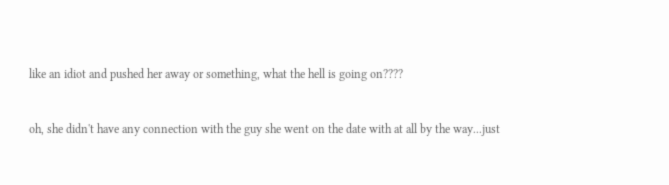like an idiot and pushed her away or something, what the hell is going on????


oh, she didn't have any connection with the guy she went on the date with at all by the way...just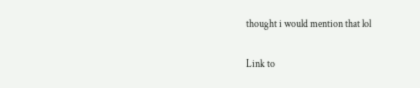thought i would mention that lol

Link to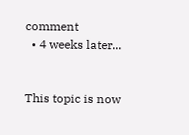comment
  • 4 weeks later...


This topic is now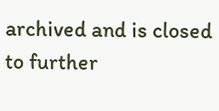archived and is closed to further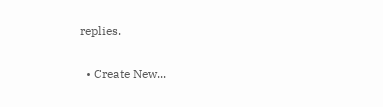replies.

  • Create New...